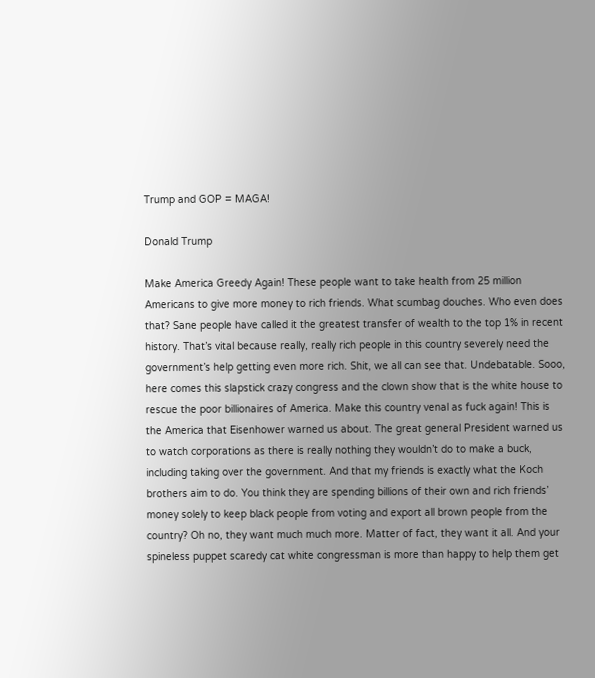Trump and GOP = MAGA!

Donald Trump

Make America Greedy Again! These people want to take health from 25 million Americans to give more money to rich friends. What scumbag douches. Who even does that? Sane people have called it the greatest transfer of wealth to the top 1% in recent history. That’s vital because really, really rich people in this country severely need the government’s help getting even more rich. Shit, we all can see that. Undebatable. Sooo, here comes this slapstick crazy congress and the clown show that is the white house to rescue the poor billionaires of America. Make this country venal as fuck again! This is the America that Eisenhower warned us about. The great general President warned us to watch corporations as there is really nothing they wouldn’t do to make a buck, including taking over the government. And that my friends is exactly what the Koch brothers aim to do. You think they are spending billions of their own and rich friends’ money solely to keep black people from voting and export all brown people from the country? Oh no, they want much much more. Matter of fact, they want it all. And your spineless puppet scaredy cat white congressman is more than happy to help them get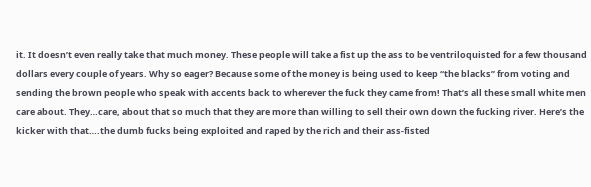it. It doesn’t even really take that much money. These people will take a fist up the ass to be ventriloquisted for a few thousand dollars every couple of years. Why so eager? Because some of the money is being used to keep “the blacks” from voting and sending the brown people who speak with accents back to wherever the fuck they came from! That’s all these small white men care about. They…care, about that so much that they are more than willing to sell their own down the fucking river. Here’s the kicker with that….the dumb fucks being exploited and raped by the rich and their ass-fisted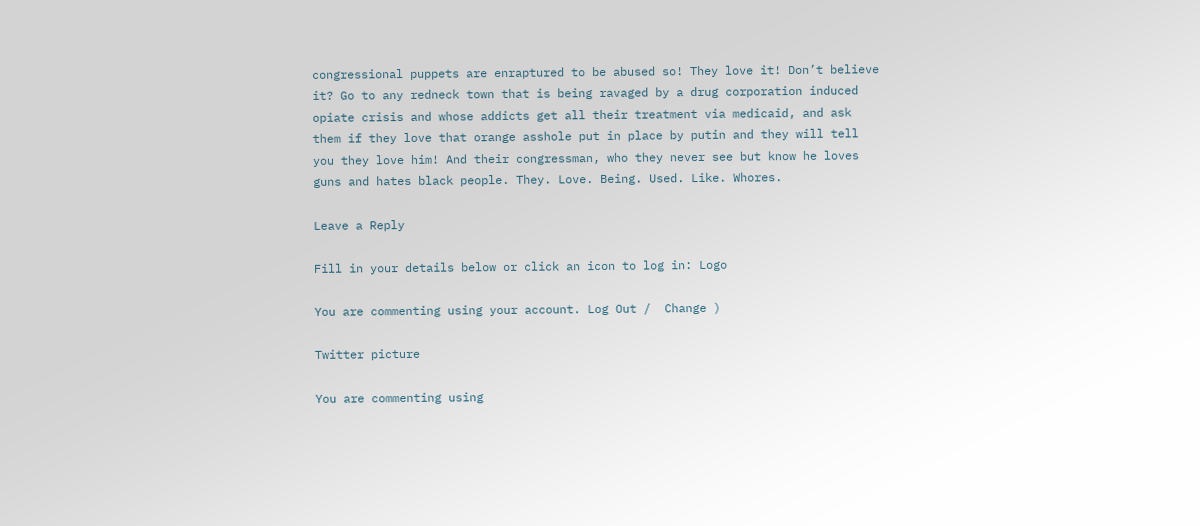congressional puppets are enraptured to be abused so! They love it! Don’t believe it? Go to any redneck town that is being ravaged by a drug corporation induced opiate crisis and whose addicts get all their treatment via medicaid, and ask them if they love that orange asshole put in place by putin and they will tell you they love him! And their congressman, who they never see but know he loves guns and hates black people. They. Love. Being. Used. Like. Whores.

Leave a Reply

Fill in your details below or click an icon to log in: Logo

You are commenting using your account. Log Out /  Change )

Twitter picture

You are commenting using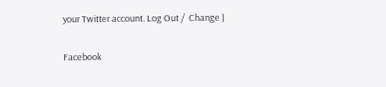your Twitter account. Log Out /  Change )

Facebook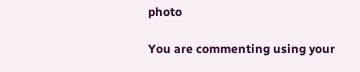photo

You are commenting using your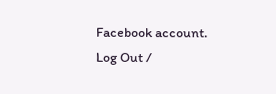Facebook account. Log Out /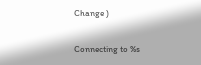Change )

Connecting to %s